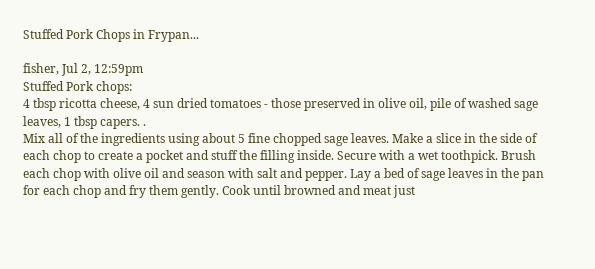Stuffed Pork Chops in Frypan...

fisher, Jul 2, 12:59pm
Stuffed Pork chops:
4 tbsp ricotta cheese, 4 sun dried tomatoes - those preserved in olive oil, pile of washed sage leaves, 1 tbsp capers. .
Mix all of the ingredients using about 5 fine chopped sage leaves. Make a slice in the side of each chop to create a pocket and stuff the filling inside. Secure with a wet toothpick. Brush each chop with olive oil and season with salt and pepper. Lay a bed of sage leaves in the pan for each chop and fry them gently. Cook until browned and meat just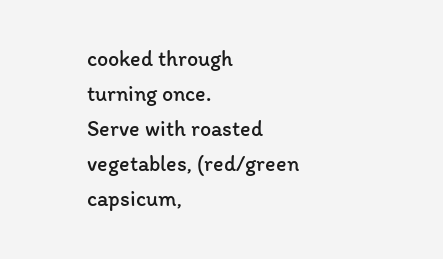cooked through turning once.
Serve with roasted vegetables, (red/green capsicum,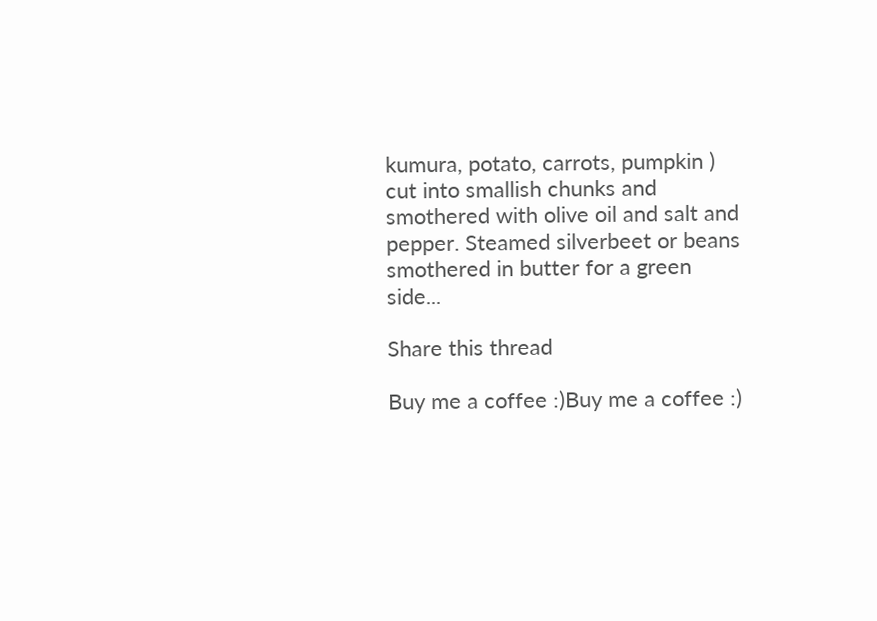kumura, potato, carrots, pumpkin ) cut into smallish chunks and smothered with olive oil and salt and pepper. Steamed silverbeet or beans smothered in butter for a green side...

Share this thread

Buy me a coffee :)Buy me a coffee :)